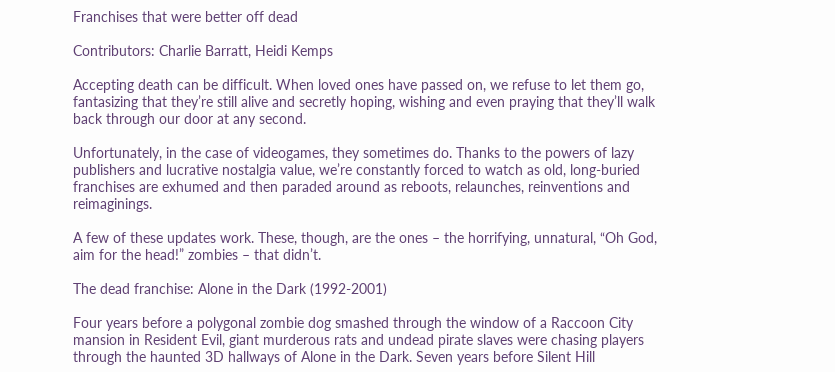Franchises that were better off dead

Contributors: Charlie Barratt, Heidi Kemps

Accepting death can be difficult. When loved ones have passed on, we refuse to let them go, fantasizing that they’re still alive and secretly hoping, wishing and even praying that they’ll walk back through our door at any second.

Unfortunately, in the case of videogames, they sometimes do. Thanks to the powers of lazy publishers and lucrative nostalgia value, we’re constantly forced to watch as old, long-buried franchises are exhumed and then paraded around as reboots, relaunches, reinventions and reimaginings.

A few of these updates work. These, though, are the ones – the horrifying, unnatural, “Oh God, aim for the head!” zombies – that didn’t.

The dead franchise: Alone in the Dark (1992-2001)

Four years before a polygonal zombie dog smashed through the window of a Raccoon City mansion in Resident Evil, giant murderous rats and undead pirate slaves were chasing players through the haunted 3D hallways of Alone in the Dark. Seven years before Silent Hill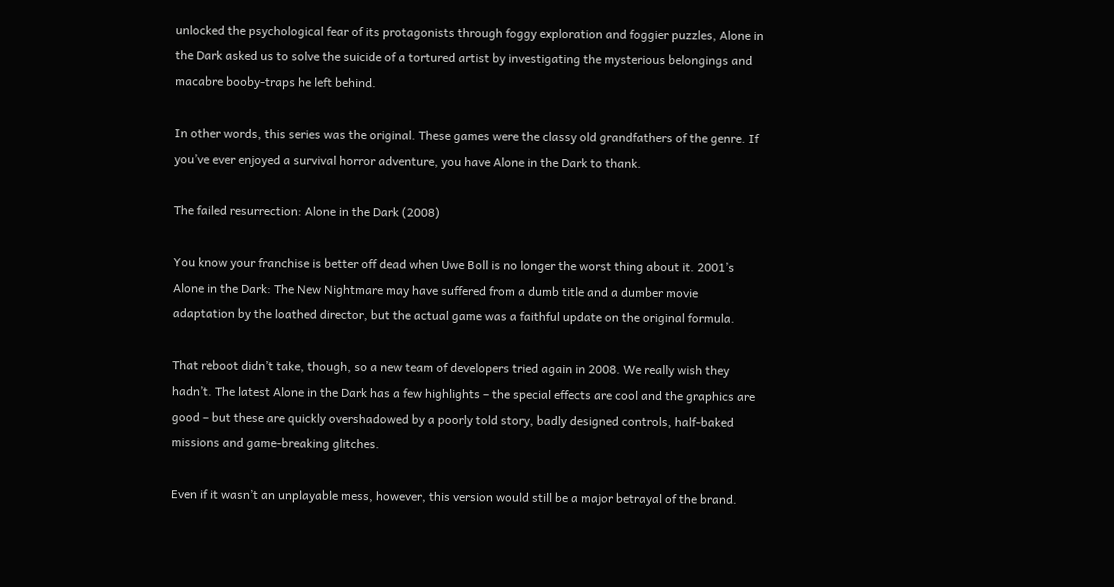unlocked the psychological fear of its protagonists through foggy exploration and foggier puzzles, Alone in the Dark asked us to solve the suicide of a tortured artist by investigating the mysterious belongings and macabre booby-traps he left behind.

In other words, this series was the original. These games were the classy old grandfathers of the genre. If you’ve ever enjoyed a survival horror adventure, you have Alone in the Dark to thank.

The failed resurrection: Alone in the Dark (2008)

You know your franchise is better off dead when Uwe Boll is no longer the worst thing about it. 2001’s Alone in the Dark: The New Nightmare may have suffered from a dumb title and a dumber movie adaptation by the loathed director, but the actual game was a faithful update on the original formula.

That reboot didn’t take, though, so a new team of developers tried again in 2008. We really wish they hadn’t. The latest Alone in the Dark has a few highlights – the special effects are cool and the graphics are good – but these are quickly overshadowed by a poorly told story, badly designed controls, half-baked missions and game-breaking glitches.

Even if it wasn’t an unplayable mess, however, this version would still be a major betrayal of the brand.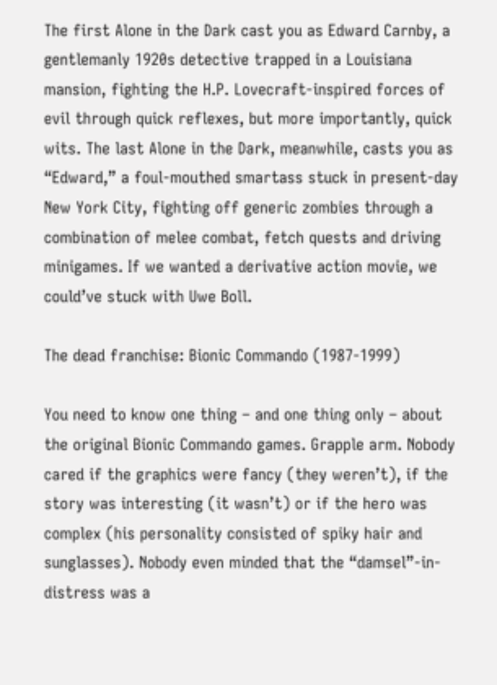The first Alone in the Dark cast you as Edward Carnby, a gentlemanly 1920s detective trapped in a Louisiana mansion, fighting the H.P. Lovecraft-inspired forces of evil through quick reflexes, but more importantly, quick wits. The last Alone in the Dark, meanwhile, casts you as “Edward,” a foul-mouthed smartass stuck in present-day New York City, fighting off generic zombies through a combination of melee combat, fetch quests and driving minigames. If we wanted a derivative action movie, we could’ve stuck with Uwe Boll.

The dead franchise: Bionic Commando (1987-1999)

You need to know one thing – and one thing only – about the original Bionic Commando games. Grapple arm. Nobody cared if the graphics were fancy (they weren’t), if the story was interesting (it wasn’t) or if the hero was complex (his personality consisted of spiky hair and sunglasses). Nobody even minded that the “damsel”-in-distress was a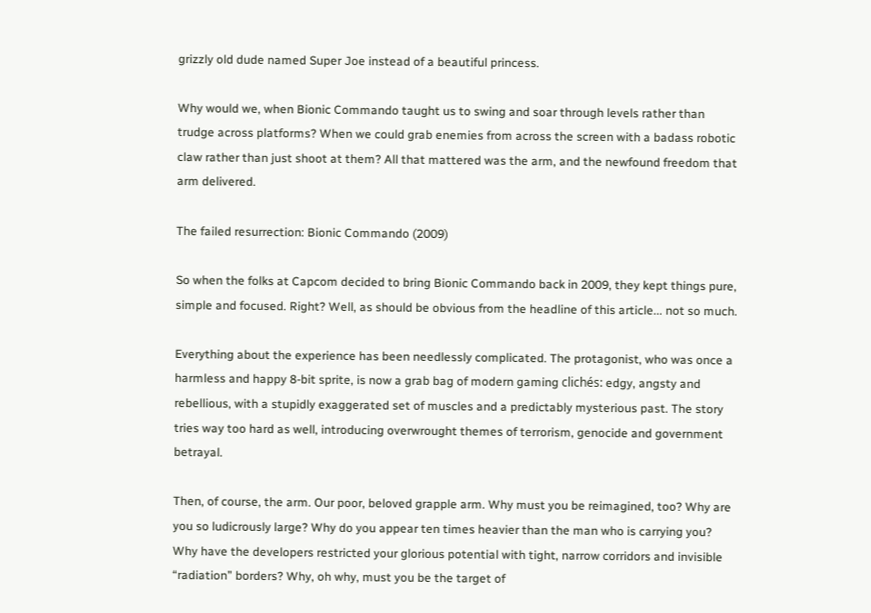grizzly old dude named Super Joe instead of a beautiful princess.

Why would we, when Bionic Commando taught us to swing and soar through levels rather than trudge across platforms? When we could grab enemies from across the screen with a badass robotic claw rather than just shoot at them? All that mattered was the arm, and the newfound freedom that arm delivered.

The failed resurrection: Bionic Commando (2009)

So when the folks at Capcom decided to bring Bionic Commando back in 2009, they kept things pure, simple and focused. Right? Well, as should be obvious from the headline of this article... not so much.

Everything about the experience has been needlessly complicated. The protagonist, who was once a harmless and happy 8-bit sprite, is now a grab bag of modern gaming clichés: edgy, angsty and rebellious, with a stupidly exaggerated set of muscles and a predictably mysterious past. The story tries way too hard as well, introducing overwrought themes of terrorism, genocide and government betrayal.

Then, of course, the arm. Our poor, beloved grapple arm. Why must you be reimagined, too? Why are you so ludicrously large? Why do you appear ten times heavier than the man who is carrying you? Why have the developers restricted your glorious potential with tight, narrow corridors and invisible “radiation” borders? Why, oh why, must you be the target of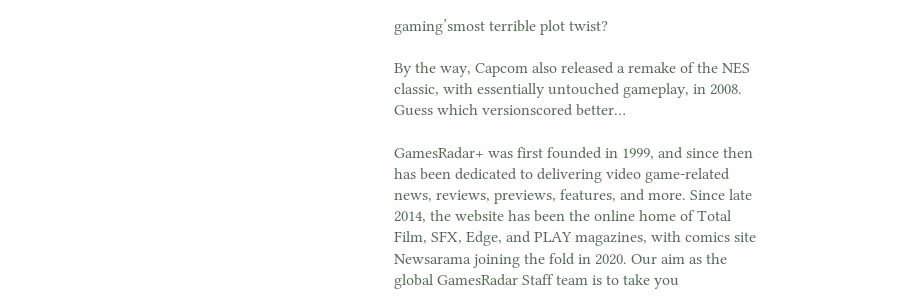gaming’smost terrible plot twist?

By the way, Capcom also released a remake of the NES classic, with essentially untouched gameplay, in 2008. Guess which versionscored better…

GamesRadar+ was first founded in 1999, and since then has been dedicated to delivering video game-related news, reviews, previews, features, and more. Since late 2014, the website has been the online home of Total Film, SFX, Edge, and PLAY magazines, with comics site Newsarama joining the fold in 2020. Our aim as the global GamesRadar Staff team is to take you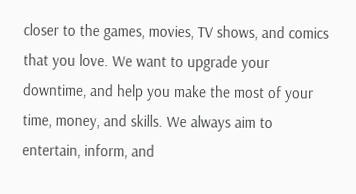closer to the games, movies, TV shows, and comics that you love. We want to upgrade your downtime, and help you make the most of your time, money, and skills. We always aim to entertain, inform, and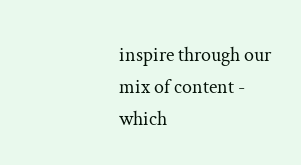inspire through our mix of content - which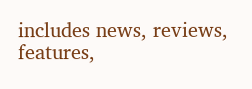includes news, reviews, features,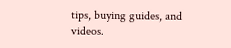tips, buying guides, and videos.